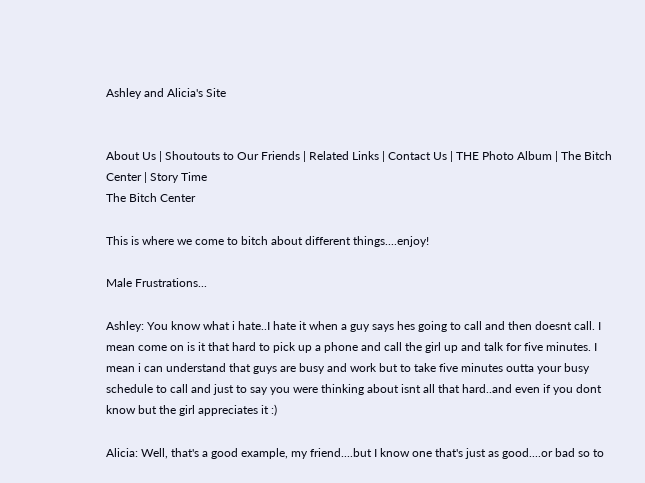Ashley and Alicia's Site


About Us | Shoutouts to Our Friends | Related Links | Contact Us | THE Photo Album | The Bitch Center | Story Time
The Bitch Center

This is where we come to bitch about different things....enjoy!

Male Frustrations...

Ashley: You know what i hate..I hate it when a guy says hes going to call and then doesnt call. I mean come on is it that hard to pick up a phone and call the girl up and talk for five minutes. I mean i can understand that guys are busy and work but to take five minutes outta your busy schedule to call and just to say you were thinking about isnt all that hard..and even if you dont know but the girl appreciates it :)

Alicia: Well, that's a good example, my friend....but I know one that's just as good....or bad so to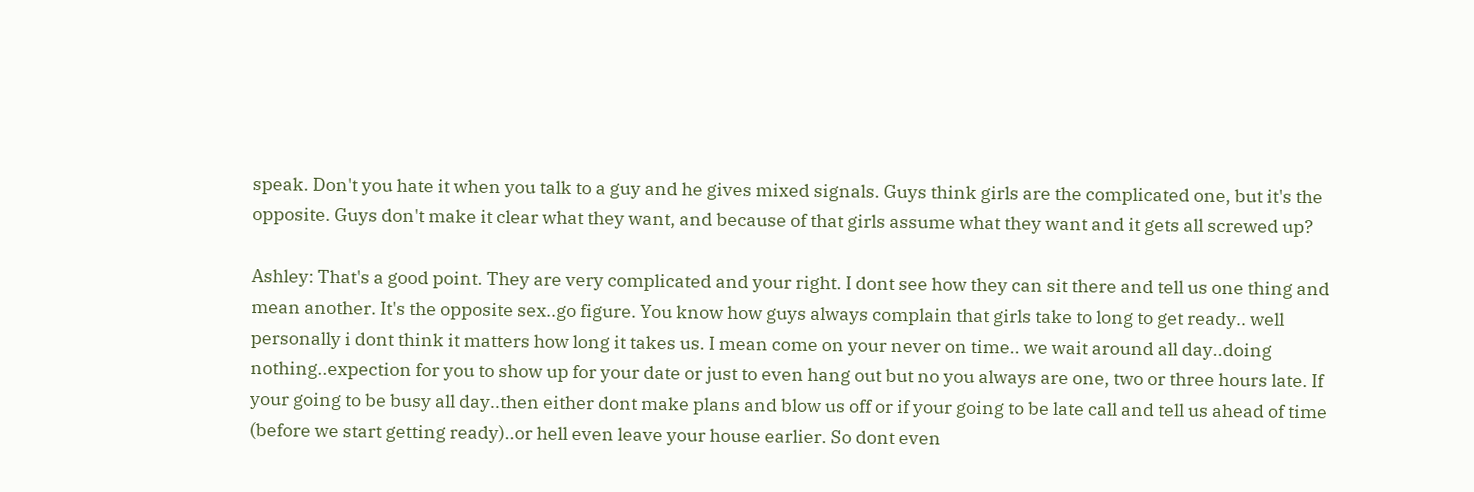speak. Don't you hate it when you talk to a guy and he gives mixed signals. Guys think girls are the complicated one, but it's the opposite. Guys don't make it clear what they want, and because of that girls assume what they want and it gets all screwed up?

Ashley: That's a good point. They are very complicated and your right. I dont see how they can sit there and tell us one thing and mean another. It's the opposite sex..go figure. You know how guys always complain that girls take to long to get ready.. well personally i dont think it matters how long it takes us. I mean come on your never on time.. we wait around all day..doing nothing..expection for you to show up for your date or just to even hang out but no you always are one, two or three hours late. If your going to be busy all day..then either dont make plans and blow us off or if your going to be late call and tell us ahead of time (before we start getting ready)..or hell even leave your house earlier. So dont even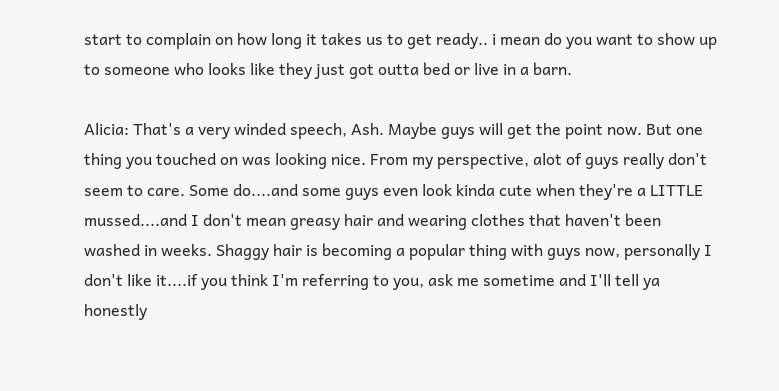start to complain on how long it takes us to get ready.. i mean do you want to show up to someone who looks like they just got outta bed or live in a barn.

Alicia: That's a very winded speech, Ash. Maybe guys will get the point now. But one thing you touched on was looking nice. From my perspective, alot of guys really don't seem to care. Some do....and some guys even look kinda cute when they're a LITTLE mussed....and I don't mean greasy hair and wearing clothes that haven't been washed in weeks. Shaggy hair is becoming a popular thing with guys now, personally I don't like it....if you think I'm referring to you, ask me sometime and I'll tell ya honestly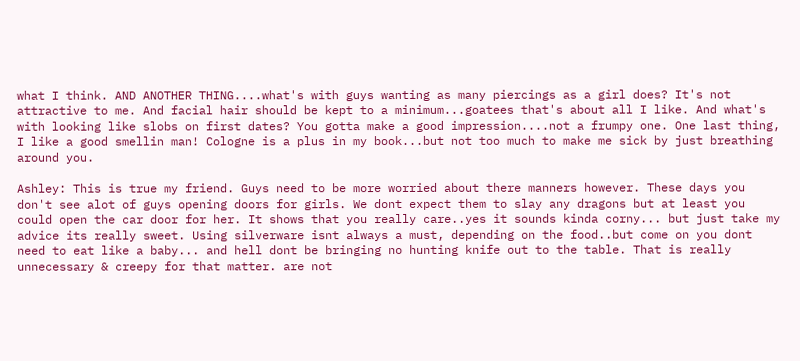what I think. AND ANOTHER THING....what's with guys wanting as many piercings as a girl does? It's not attractive to me. And facial hair should be kept to a minimum...goatees that's about all I like. And what's with looking like slobs on first dates? You gotta make a good impression....not a frumpy one. One last thing, I like a good smellin man! Cologne is a plus in my book...but not too much to make me sick by just breathing around you.

Ashley: This is true my friend. Guys need to be more worried about there manners however. These days you don't see alot of guys opening doors for girls. We dont expect them to slay any dragons but at least you could open the car door for her. It shows that you really care..yes it sounds kinda corny... but just take my advice its really sweet. Using silverware isnt always a must, depending on the food..but come on you dont need to eat like a baby... and hell dont be bringing no hunting knife out to the table. That is really unnecessary & creepy for that matter. are not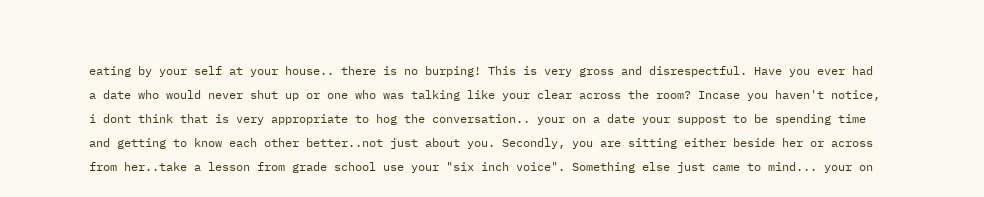eating by your self at your house.. there is no burping! This is very gross and disrespectful. Have you ever had a date who would never shut up or one who was talking like your clear across the room? Incase you haven't notice, i dont think that is very appropriate to hog the conversation.. your on a date your suppost to be spending time and getting to know each other better..not just about you. Secondly, you are sitting either beside her or across from her..take a lesson from grade school use your "six inch voice". Something else just came to mind... your on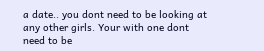a date.. you dont need to be looking at any other girls. Your with one dont need to be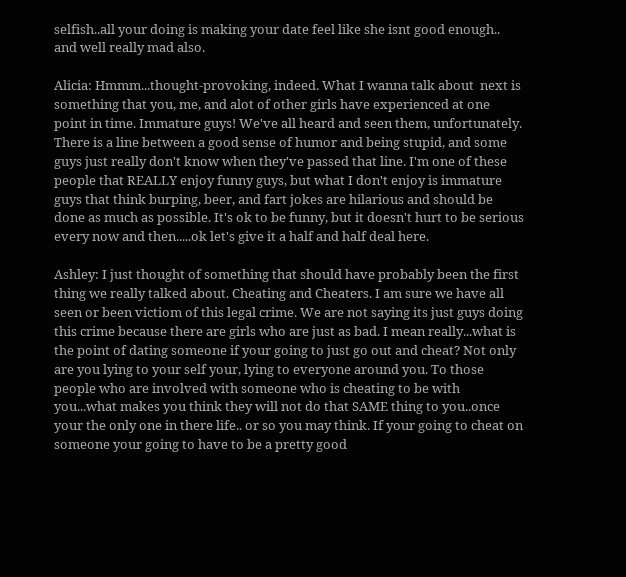selfish..all your doing is making your date feel like she isnt good enough.. and well really mad also.

Alicia: Hmmm...thought-provoking, indeed. What I wanna talk about  next is something that you, me, and alot of other girls have experienced at one point in time. Immature guys! We've all heard and seen them, unfortunately. There is a line between a good sense of humor and being stupid, and some guys just really don't know when they've passed that line. I'm one of these people that REALLY enjoy funny guys, but what I don't enjoy is immature guys that think burping, beer, and fart jokes are hilarious and should be done as much as possible. It's ok to be funny, but it doesn't hurt to be serious every now and then.....ok let's give it a half and half deal here.

Ashley: I just thought of something that should have probably been the first thing we really talked about. Cheating and Cheaters. I am sure we have all seen or been victiom of this legal crime. We are not saying its just guys doing this crime because there are girls who are just as bad. I mean really...what is the point of dating someone if your going to just go out and cheat? Not only are you lying to your self your, lying to everyone around you. To those people who are involved with someone who is cheating to be with you...what makes you think they will not do that SAME thing to you..once your the only one in there life.. or so you may think. If your going to cheat on someone your going to have to be a pretty good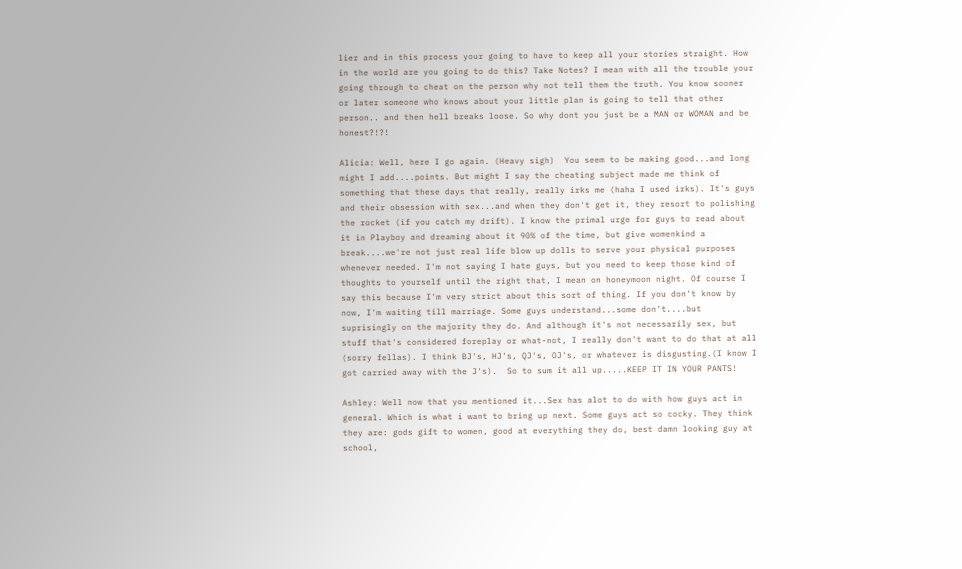lier and in this process your going to have to keep all your stories straight. How in the world are you going to do this? Take Notes? I mean with all the trouble your going through to cheat on the person why not tell them the truth. You know sooner or later someone who knows about your little plan is going to tell that other person.. and then hell breaks loose. So why dont you just be a MAN or WOMAN and be honest?!?!

Alicia: Well, here I go again. (Heavy sigh)  You seem to be making good...and long might I add....points. But might I say the cheating subject made me think of something that these days that really, really irks me (haha I used irks). It's guys and their obsession with sex...and when they don't get it, they resort to polishing the rocket (if you catch my drift). I know the primal urge for guys to read about it in Playboy and dreaming about it 90% of the time, but give womenkind a break....we're not just real life blow up dolls to serve your physical purposes whenever needed. I'm not saying I hate guys, but you need to keep those kind of thoughts to yourself until the right that, I mean on honeymoon night. Of course I say this because I'm very strict about this sort of thing. If you don't know by now, I'm waiting till marriage. Some guys understand...some don't....but suprisingly on the majority they do. And although it's not necessarily sex, but stuff that's considered foreplay or what-not, I really don't want to do that at all (sorry fellas). I think BJ's, HJ's, QJ's, OJ's, or whatever is disgusting.(I know I got carried away with the J's).  So to sum it all up.....KEEP IT IN YOUR PANTS!

Ashley: Well now that you mentioned it...Sex has alot to do with how guys act in general. Which is what i want to bring up next. Some guys act so cocky. They think they are: gods gift to women, good at everything they do, best damn looking guy at school,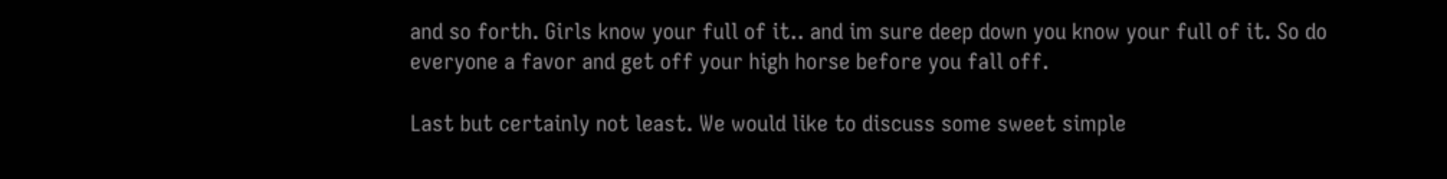and so forth. Girls know your full of it.. and im sure deep down you know your full of it. So do everyone a favor and get off your high horse before you fall off.

Last but certainly not least. We would like to discuss some sweet simple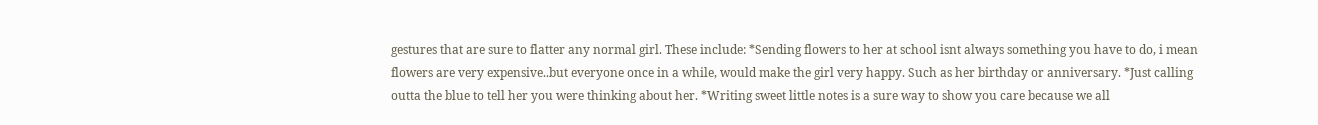gestures that are sure to flatter any normal girl. These include: *Sending flowers to her at school isnt always something you have to do, i mean flowers are very expensive..but everyone once in a while, would make the girl very happy. Such as her birthday or anniversary. *Just calling outta the blue to tell her you were thinking about her. *Writing sweet little notes is a sure way to show you care because we all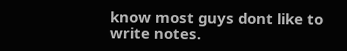know most guys dont like to write notes.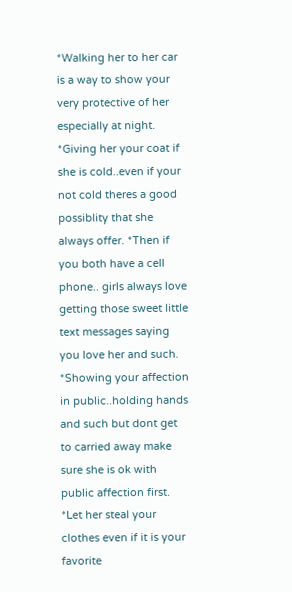*Walking her to her car is a way to show your very protective of her especially at night. *Giving her your coat if she is cold..even if your not cold theres a good possiblity that she always offer. *Then if you both have a cell phone.. girls always love getting those sweet little text messages saying you love her and such. *Showing your affection in public..holding hands and such but dont get to carried away make sure she is ok with public affection first. *Let her steal your clothes even if it is your favorite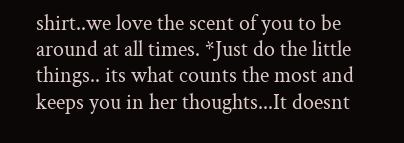shirt..we love the scent of you to be around at all times. *Just do the little things.. its what counts the most and keeps you in her thoughts...It doesnt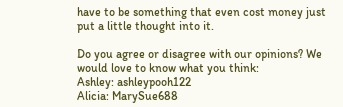have to be something that even cost money just put a little thought into it.

Do you agree or disagree with our opinions? We would love to know what you think:
Ashley: ashleypooh122
Alicia: MarySue688